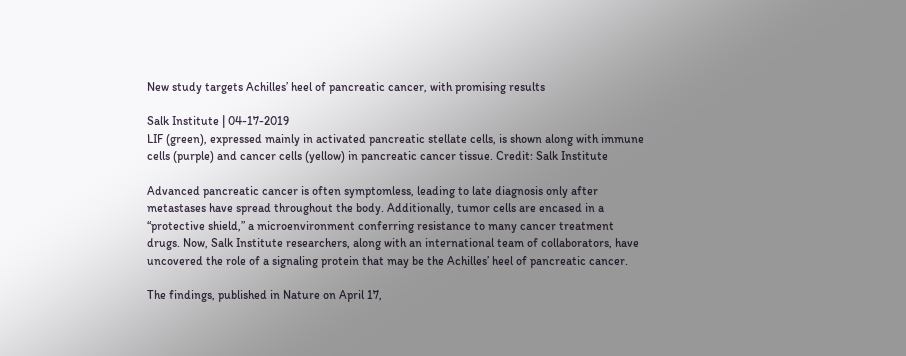New study targets Achilles’ heel of pancreatic cancer, with promising results

Salk Institute | 04-17-2019
LIF (green), expressed mainly in activated pancreatic stellate cells, is shown along with immune cells (purple) and cancer cells (yellow) in pancreatic cancer tissue. Credit: Salk Institute

Advanced pancreatic cancer is often symptomless, leading to late diagnosis only after metastases have spread throughout the body. Additionally, tumor cells are encased in a “protective shield,” a microenvironment conferring resistance to many cancer treatment drugs. Now, Salk Institute researchers, along with an international team of collaborators, have uncovered the role of a signaling protein that may be the Achilles’ heel of pancreatic cancer.

The findings, published in Nature on April 17,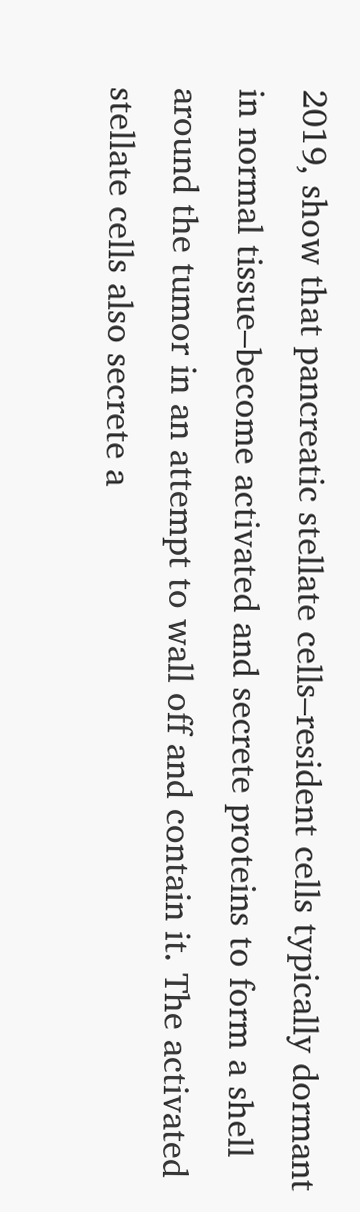2019, show that pancreatic stellate cells–resident cells typically dormant in normal tissue–become activated and secrete proteins to form a shell around the tumor in an attempt to wall off and contain it. The activated stellate cells also secrete a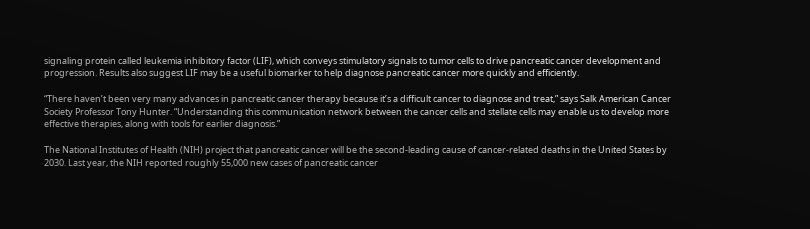signaling protein called leukemia inhibitory factor (LIF), which conveys stimulatory signals to tumor cells to drive pancreatic cancer development and progression. Results also suggest LIF may be a useful biomarker to help diagnose pancreatic cancer more quickly and efficiently.

“There haven’t been very many advances in pancreatic cancer therapy because it’s a difficult cancer to diagnose and treat,” says Salk American Cancer Society Professor Tony Hunter. “Understanding this communication network between the cancer cells and stellate cells may enable us to develop more effective therapies, along with tools for earlier diagnosis.”

The National Institutes of Health (NIH) project that pancreatic cancer will be the second-leading cause of cancer-related deaths in the United States by 2030. Last year, the NIH reported roughly 55,000 new cases of pancreatic cancer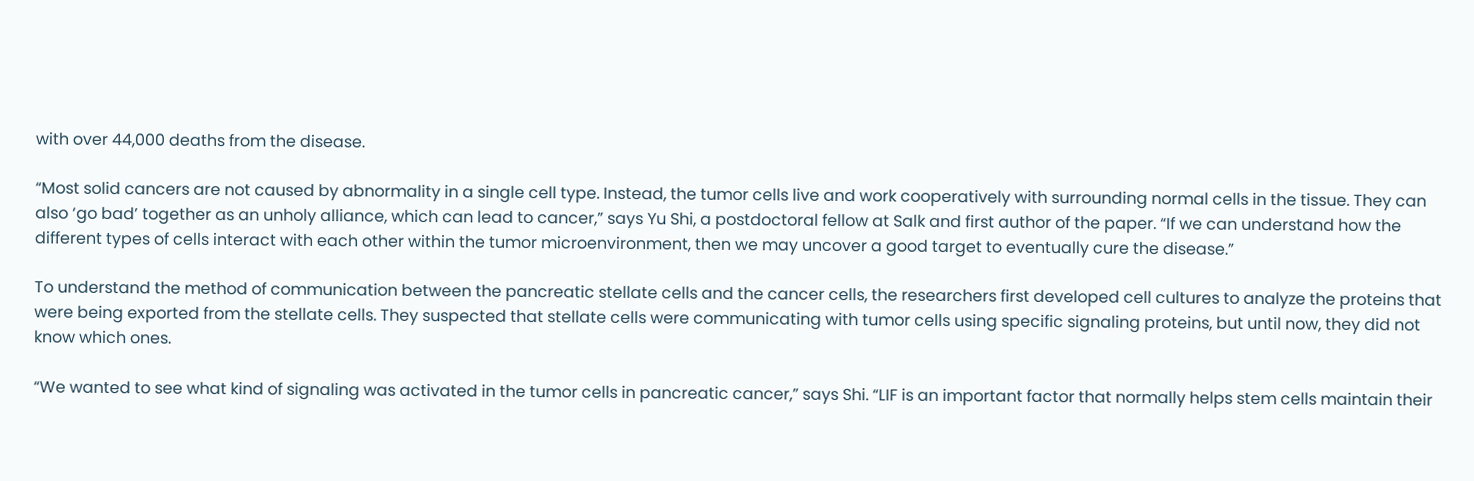with over 44,000 deaths from the disease.

“Most solid cancers are not caused by abnormality in a single cell type. Instead, the tumor cells live and work cooperatively with surrounding normal cells in the tissue. They can also ‘go bad’ together as an unholy alliance, which can lead to cancer,” says Yu Shi, a postdoctoral fellow at Salk and first author of the paper. “If we can understand how the different types of cells interact with each other within the tumor microenvironment, then we may uncover a good target to eventually cure the disease.”

To understand the method of communication between the pancreatic stellate cells and the cancer cells, the researchers first developed cell cultures to analyze the proteins that were being exported from the stellate cells. They suspected that stellate cells were communicating with tumor cells using specific signaling proteins, but until now, they did not know which ones.

“We wanted to see what kind of signaling was activated in the tumor cells in pancreatic cancer,” says Shi. “LIF is an important factor that normally helps stem cells maintain their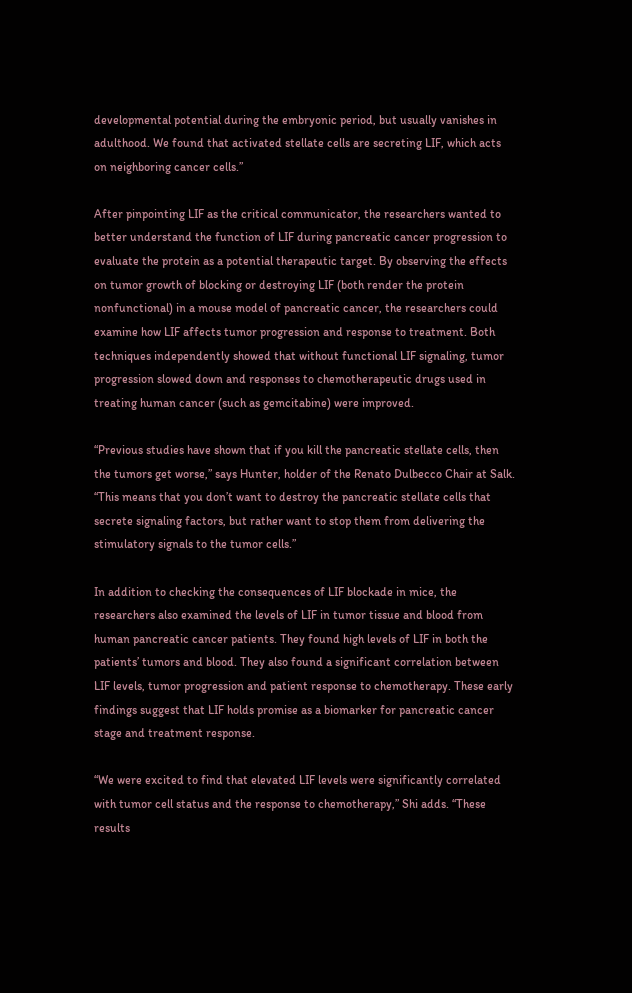developmental potential during the embryonic period, but usually vanishes in adulthood. We found that activated stellate cells are secreting LIF, which acts on neighboring cancer cells.”

After pinpointing LIF as the critical communicator, the researchers wanted to better understand the function of LIF during pancreatic cancer progression to evaluate the protein as a potential therapeutic target. By observing the effects on tumor growth of blocking or destroying LIF (both render the protein nonfunctional) in a mouse model of pancreatic cancer, the researchers could examine how LIF affects tumor progression and response to treatment. Both techniques independently showed that without functional LIF signaling, tumor progression slowed down and responses to chemotherapeutic drugs used in treating human cancer (such as gemcitabine) were improved.

“Previous studies have shown that if you kill the pancreatic stellate cells, then the tumors get worse,” says Hunter, holder of the Renato Dulbecco Chair at Salk. “This means that you don’t want to destroy the pancreatic stellate cells that secrete signaling factors, but rather want to stop them from delivering the stimulatory signals to the tumor cells.”

In addition to checking the consequences of LIF blockade in mice, the researchers also examined the levels of LIF in tumor tissue and blood from human pancreatic cancer patients. They found high levels of LIF in both the patients’ tumors and blood. They also found a significant correlation between LIF levels, tumor progression and patient response to chemotherapy. These early findings suggest that LIF holds promise as a biomarker for pancreatic cancer stage and treatment response.

“We were excited to find that elevated LIF levels were significantly correlated with tumor cell status and the response to chemotherapy,” Shi adds. “These results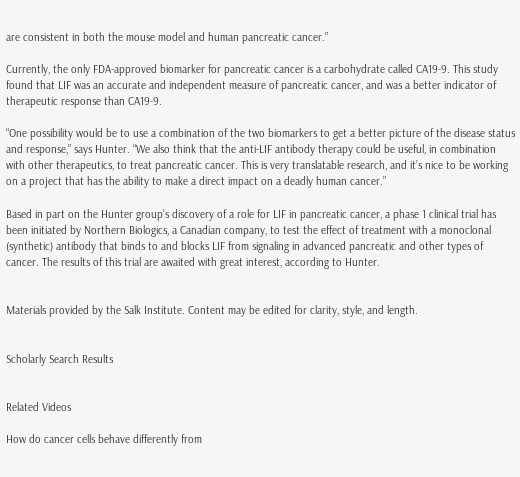are consistent in both the mouse model and human pancreatic cancer.”

Currently, the only FDA-approved biomarker for pancreatic cancer is a carbohydrate called CA19-9. This study found that LIF was an accurate and independent measure of pancreatic cancer, and was a better indicator of therapeutic response than CA19-9.

“One possibility would be to use a combination of the two biomarkers to get a better picture of the disease status and response,” says Hunter. “We also think that the anti-LIF antibody therapy could be useful, in combination with other therapeutics, to treat pancreatic cancer. This is very translatable research, and it’s nice to be working on a project that has the ability to make a direct impact on a deadly human cancer.”

Based in part on the Hunter group’s discovery of a role for LIF in pancreatic cancer, a phase 1 clinical trial has been initiated by Northern Biologics, a Canadian company, to test the effect of treatment with a monoclonal (synthetic) antibody that binds to and blocks LIF from signaling in advanced pancreatic and other types of cancer. The results of this trial are awaited with great interest, according to Hunter.


Materials provided by the Salk Institute. Content may be edited for clarity, style, and length.


Scholarly Search Results


Related Videos

How do cancer cells behave differently from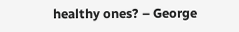healthy ones? – George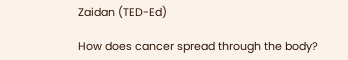Zaidan (TED-Ed)

How does cancer spread through the body?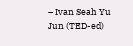– Ivan Seah Yu Jun (TED-ed)